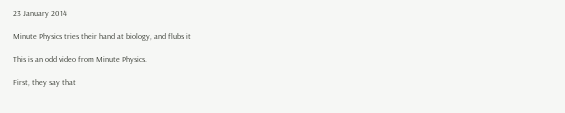23 January 2014

Minute Physics tries their hand at biology, and flubs it

This is an odd video from Minute Physics.

First, they say that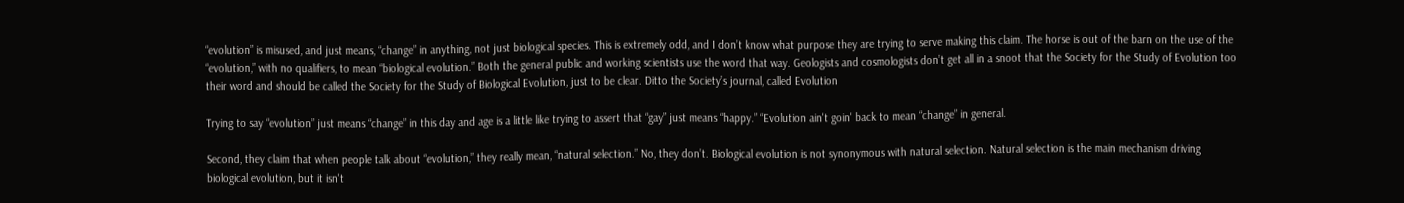“evolution” is misused, and just means, “change” in anything, not just biological species. This is extremely odd, and I don’t know what purpose they are trying to serve making this claim. The horse is out of the barn on the use of the “evolution,” with no qualifiers, to mean “biological evolution.” Both the general public and working scientists use the word that way. Geologists and cosmologists don’t get all in a snoot that the Society for the Study of Evolution too their word and should be called the Society for the Study of Biological Evolution, just to be clear. Ditto the Society’s journal, called Evolution

Trying to say “evolution” just means “change” in this day and age is a little like trying to assert that “gay” just means “happy.” “Evolution ain't goin' back to mean “change” in general.

Second, they claim that when people talk about “evolution,” they really mean, “natural selection.” No, they don’t. Biological evolution is not synonymous with natural selection. Natural selection is the main mechanism driving biological evolution, but it isn't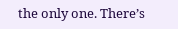the only one. There’s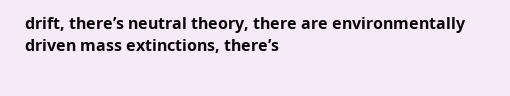drift, there’s neutral theory, there are environmentally driven mass extinctions, there’s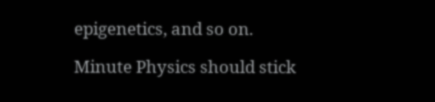epigenetics, and so on.

Minute Physics should stick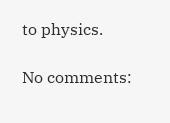to physics.

No comments: